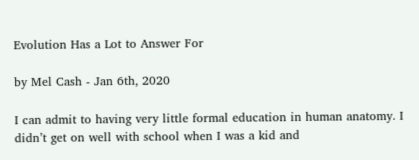Evolution Has a Lot to Answer For

by Mel Cash - Jan 6th, 2020

I can admit to having very little formal education in human anatomy. I didn’t get on well with school when I was a kid and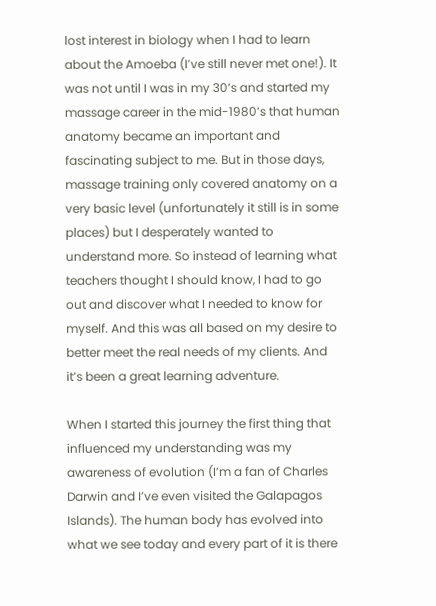lost interest in biology when I had to learn about the Amoeba (I’ve still never met one!). It was not until I was in my 30’s and started my massage career in the mid-1980’s that human anatomy became an important and fascinating subject to me. But in those days, massage training only covered anatomy on a very basic level (unfortunately it still is in some places) but I desperately wanted to understand more. So instead of learning what teachers thought I should know, I had to go out and discover what I needed to know for myself. And this was all based on my desire to better meet the real needs of my clients. And it’s been a great learning adventure.

When I started this journey the first thing that influenced my understanding was my awareness of evolution (I’m a fan of Charles Darwin and I’ve even visited the Galapagos Islands). The human body has evolved into what we see today and every part of it is there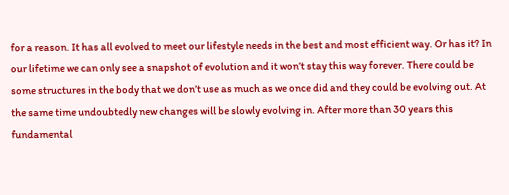for a reason. It has all evolved to meet our lifestyle needs in the best and most efficient way. Or has it? In our lifetime we can only see a snapshot of evolution and it won’t stay this way forever. There could be some structures in the body that we don’t use as much as we once did and they could be evolving out. At the same time undoubtedly new changes will be slowly evolving in. After more than 30 years this fundamental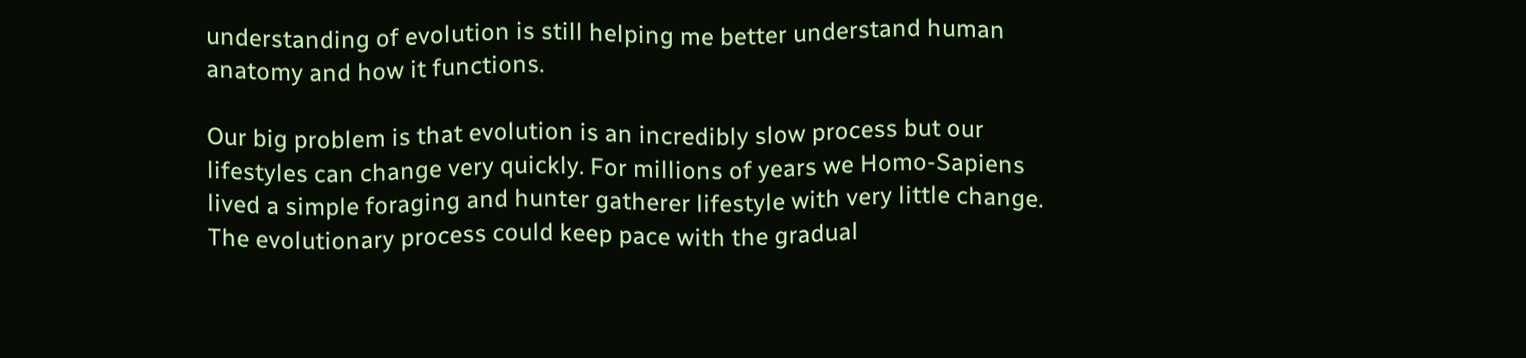understanding of evolution is still helping me better understand human anatomy and how it functions.

Our big problem is that evolution is an incredibly slow process but our lifestyles can change very quickly. For millions of years we Homo-Sapiens lived a simple foraging and hunter gatherer lifestyle with very little change. The evolutionary process could keep pace with the gradual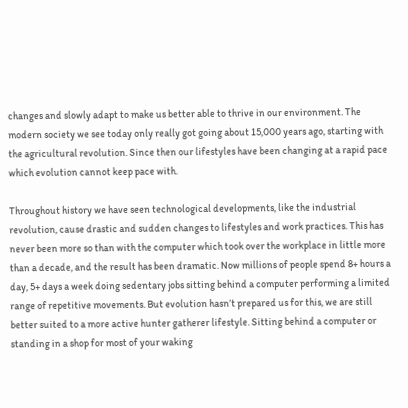changes and slowly adapt to make us better able to thrive in our environment. The modern society we see today only really got going about 15,000 years ago, starting with the agricultural revolution. Since then our lifestyles have been changing at a rapid pace which evolution cannot keep pace with.

Throughout history we have seen technological developments, like the industrial revolution, cause drastic and sudden changes to lifestyles and work practices. This has never been more so than with the computer which took over the workplace in little more than a decade, and the result has been dramatic. Now millions of people spend 8+ hours a day, 5+ days a week doing sedentary jobs sitting behind a computer performing a limited range of repetitive movements. But evolution hasn’t prepared us for this, we are still better suited to a more active hunter gatherer lifestyle. Sitting behind a computer or standing in a shop for most of your waking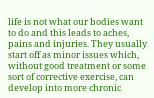life is not what our bodies want to do and this leads to aches, pains and injuries. They usually start off as minor issues which, without good treatment or some sort of corrective exercise, can develop into more chronic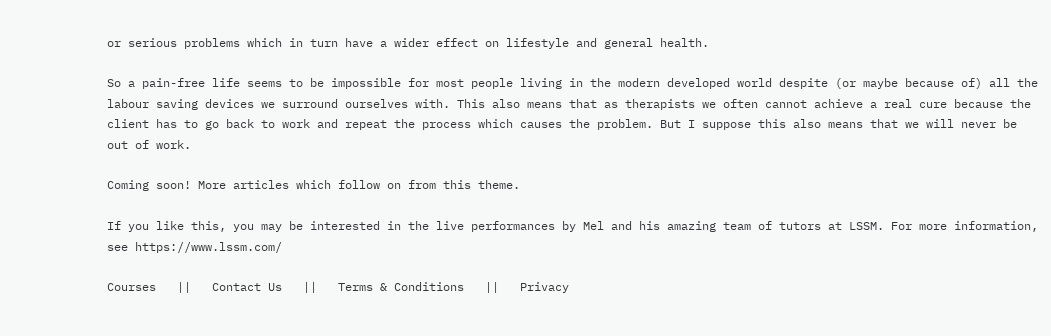or serious problems which in turn have a wider effect on lifestyle and general health.

So a pain-free life seems to be impossible for most people living in the modern developed world despite (or maybe because of) all the labour saving devices we surround ourselves with. This also means that as therapists we often cannot achieve a real cure because the client has to go back to work and repeat the process which causes the problem. But I suppose this also means that we will never be out of work.

Coming soon! More articles which follow on from this theme.

If you like this, you may be interested in the live performances by Mel and his amazing team of tutors at LSSM. For more information, see https://www.lssm.com/

Courses   ||   Contact Us   ||   Terms & Conditions   ||   Privacy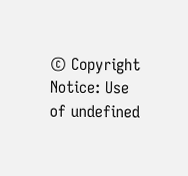© Copyright
Notice: Use of undefined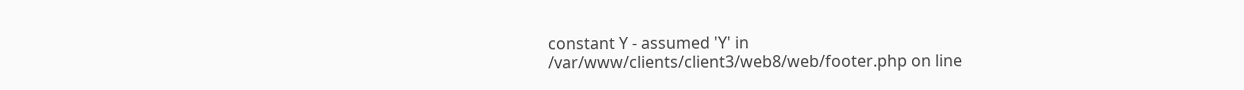constant Y - assumed 'Y' in /var/www/clients/client3/web8/web/footer.php on line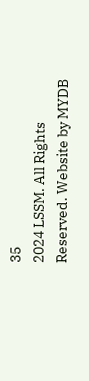35
2024 LSSM. All Rights Reserved. Website by MYDB